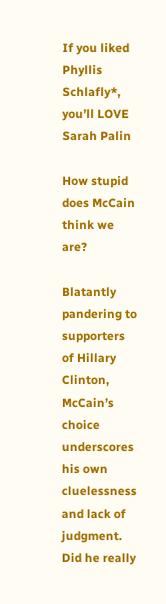If you liked Phyllis Schlafly*, you’ll LOVE Sarah Palin

How stupid does McCain think we are?

Blatantly pandering to supporters of Hillary Clinton, McCain’s choice underscores his own cluelessness and lack of judgment.  Did he really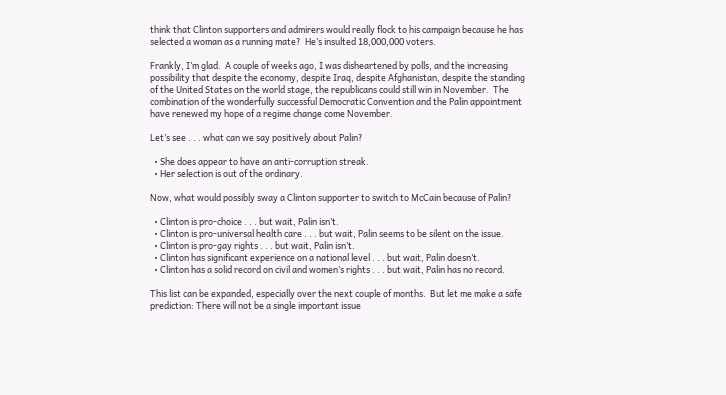think that Clinton supporters and admirers would really flock to his campaign because he has selected a woman as a running mate?  He’s insulted 18,000,000 voters.

Frankly, I’m glad.  A couple of weeks ago, I was disheartened by polls, and the increasing possibility that despite the economy, despite Iraq, despite Afghanistan, despite the standing of the United States on the world stage, the republicans could still win in November.  The combination of the wonderfully successful Democratic Convention and the Palin appointment have renewed my hope of a regime change come November.

Let’s see . . . what can we say positively about Palin?

  • She does appear to have an anti-corruption streak.
  • Her selection is out of the ordinary.

Now, what would possibly sway a Clinton supporter to switch to McCain because of Palin?

  • Clinton is pro-choice . . . but wait, Palin isn’t.
  • Clinton is pro-universal health care . . . but wait, Palin seems to be silent on the issue.
  • Clinton is pro-gay rights . . . but wait, Palin isn’t.
  • Clinton has significant experience on a national level . . . but wait, Palin doesn’t.
  • Clinton has a solid record on civil and women’s rights . . . but wait, Palin has no record.

This list can be expanded, especially over the next couple of months.  But let me make a safe prediction: There will not be a single important issue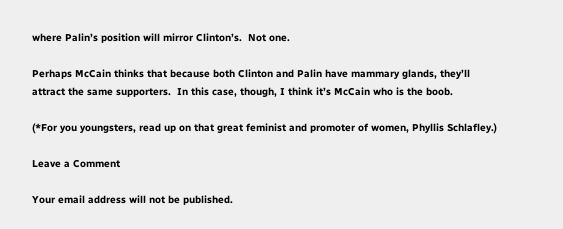where Palin’s position will mirror Clinton’s.  Not one.

Perhaps McCain thinks that because both Clinton and Palin have mammary glands, they’ll attract the same supporters.  In this case, though, I think it’s McCain who is the boob.

(*For you youngsters, read up on that great feminist and promoter of women, Phyllis Schlafley.)

Leave a Comment

Your email address will not be published.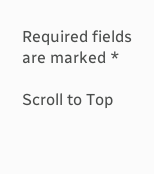Required fields are marked *

Scroll to Top